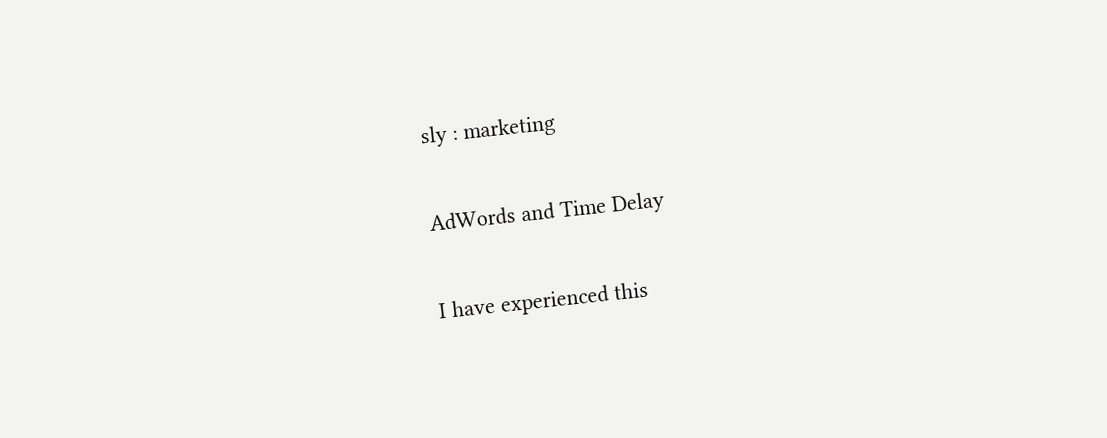sly : marketing

AdWords and Time Delay

I have experienced this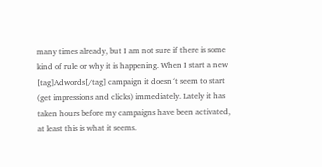many times already, but I am not sure if there is some kind of rule or why it is happening. When I start a new [tag]Adwords[/tag] campaign it doesn´t seem to start (get impressions and clicks) immediately. Lately it has taken hours before my campaigns have been activated, at least this is what it seems.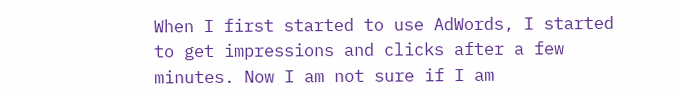When I first started to use AdWords, I started to get impressions and clicks after a few minutes. Now I am not sure if I am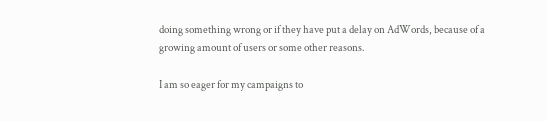doing something wrong or if they have put a delay on AdWords, because of a growing amount of users or some other reasons.

I am so eager for my campaigns to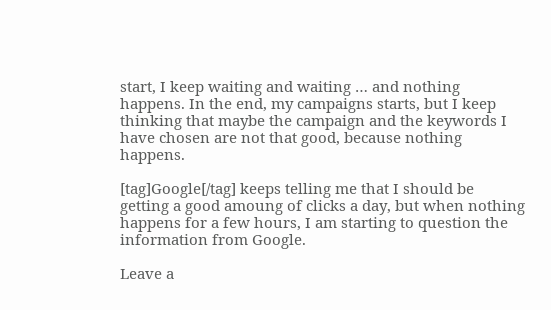start, I keep waiting and waiting … and nothing happens. In the end, my campaigns starts, but I keep thinking that maybe the campaign and the keywords I have chosen are not that good, because nothing happens.

[tag]Google[/tag] keeps telling me that I should be getting a good amoung of clicks a day, but when nothing happens for a few hours, I am starting to question the information from Google.

Leave a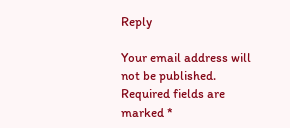Reply

Your email address will not be published. Required fields are marked *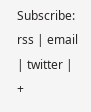Subscribe: rss | email | twitter | +